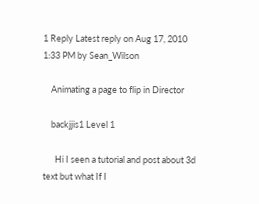1 Reply Latest reply on Aug 17, 2010 1:33 PM by Sean_Wilson

    Animating a page to flip in Director

    backjjis1 Level 1

      Hi I seen a tutorial and post about 3d text but what If I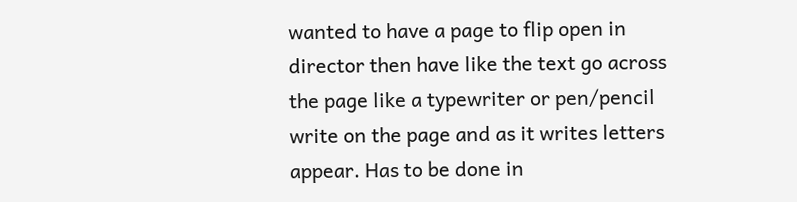wanted to have a page to flip open in director then have like the text go across the page like a typewriter or pen/pencil write on the page and as it writes letters appear. Has to be done in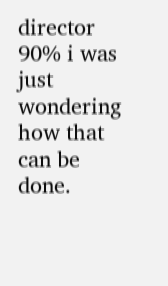director 90% i was just wondering how that can be done.